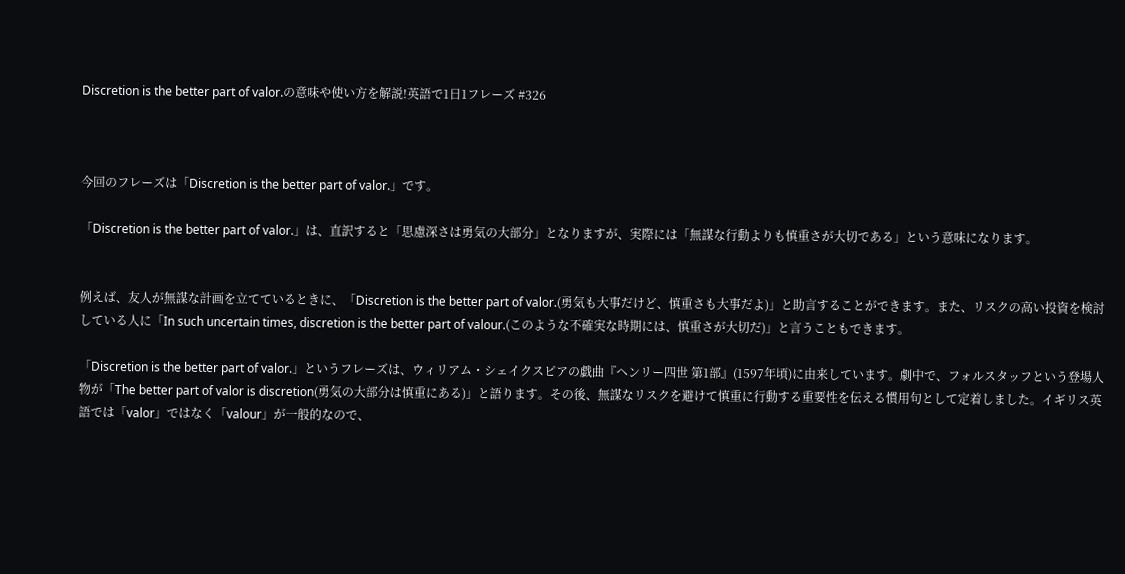Discretion is the better part of valor.の意味や使い方を解説!英語で1日1フレーズ #326



今回のフレーズは「Discretion is the better part of valor.」です。

「Discretion is the better part of valor.」は、直訳すると「思慮深さは勇気の大部分」となりますが、実際には「無謀な行動よりも慎重さが大切である」という意味になります。


例えば、友人が無謀な計画を立てているときに、「Discretion is the better part of valor.(勇気も大事だけど、慎重さも大事だよ)」と助言することができます。また、リスクの高い投資を検討している人に「In such uncertain times, discretion is the better part of valour.(このような不確実な時期には、慎重さが大切だ)」と言うこともできます。

「Discretion is the better part of valor.」というフレーズは、ウィリアム・シェイクスピアの戯曲『ヘンリー四世 第1部』(1597年頃)に由来しています。劇中で、フォルスタッフという登場人物が「The better part of valor is discretion(勇気の大部分は慎重にある)」と語ります。その後、無謀なリスクを避けて慎重に行動する重要性を伝える慣用句として定着しました。イギリス英語では「valor」ではなく「valour」が一般的なので、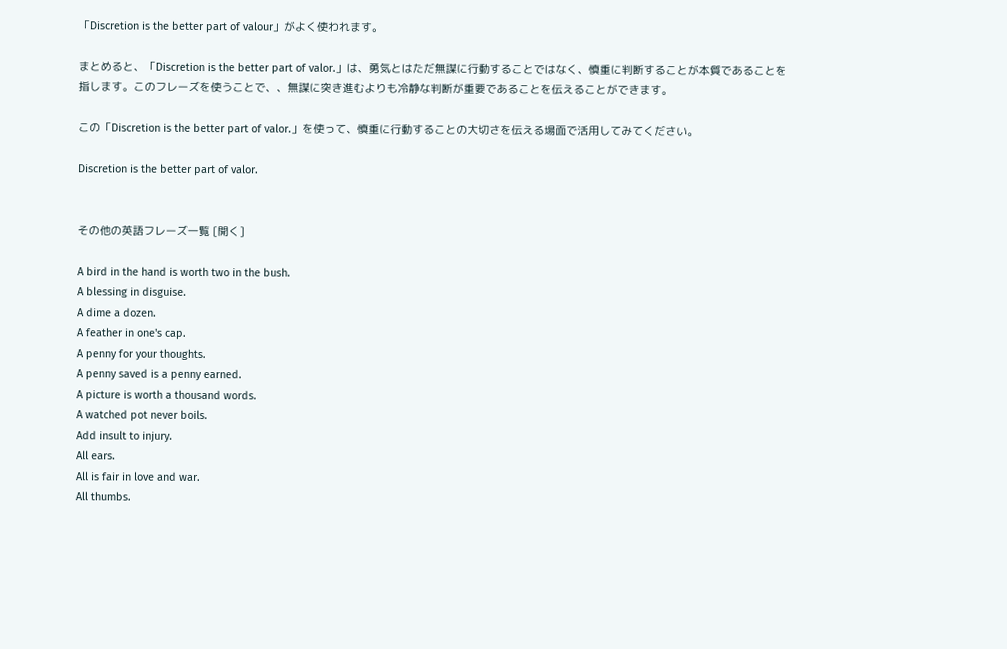「Discretion is the better part of valour」がよく使われます。

まとめると、「Discretion is the better part of valor.」は、勇気とはただ無謀に行動することではなく、慎重に判断することが本質であることを指します。このフレーズを使うことで、、無謀に突き進むよりも冷静な判断が重要であることを伝えることができます。

この「Discretion is the better part of valor.」を使って、慎重に行動することの大切さを伝える場面で活用してみてください。

Discretion is the better part of valor.


その他の英語フレーズ一覧 [開く]

A bird in the hand is worth two in the bush.
A blessing in disguise.
A dime a dozen.
A feather in one's cap.
A penny for your thoughts.
A penny saved is a penny earned.
A picture is worth a thousand words.
A watched pot never boils.
Add insult to injury.
All ears.
All is fair in love and war.
All thumbs.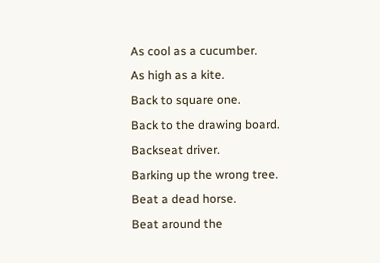As cool as a cucumber.
As high as a kite.
Back to square one.
Back to the drawing board.
Backseat driver.
Barking up the wrong tree.
Beat a dead horse.
Beat around the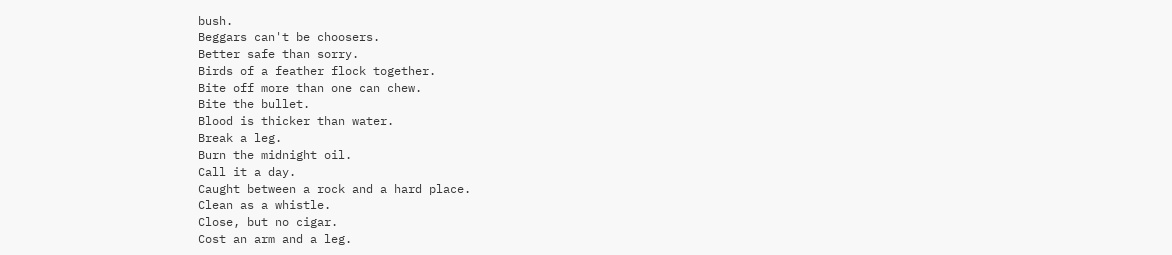bush.
Beggars can't be choosers.
Better safe than sorry.
Birds of a feather flock together.
Bite off more than one can chew.
Bite the bullet.
Blood is thicker than water.
Break a leg.
Burn the midnight oil.
Call it a day.
Caught between a rock and a hard place.
Clean as a whistle.
Close, but no cigar.
Cost an arm and a leg.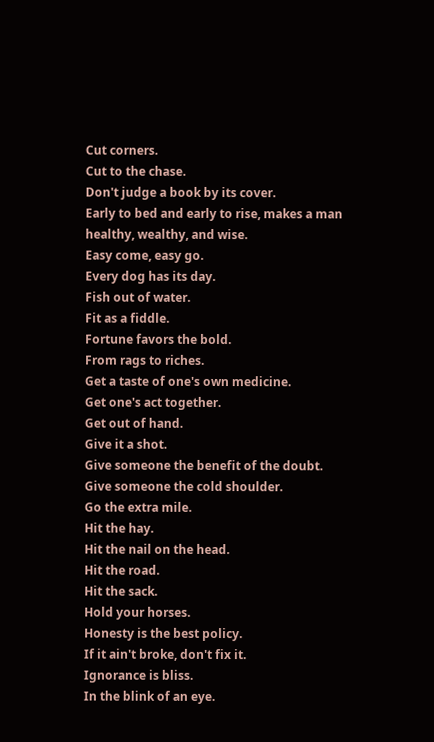Cut corners.
Cut to the chase.
Don't judge a book by its cover.
Early to bed and early to rise, makes a man healthy, wealthy, and wise.
Easy come, easy go.
Every dog has its day.
Fish out of water.
Fit as a fiddle.
Fortune favors the bold.
From rags to riches.
Get a taste of one's own medicine.
Get one's act together.
Get out of hand.
Give it a shot.
Give someone the benefit of the doubt.
Give someone the cold shoulder.
Go the extra mile.
Hit the hay.
Hit the nail on the head.
Hit the road.
Hit the sack.
Hold your horses.
Honesty is the best policy.
If it ain't broke, don't fix it.
Ignorance is bliss.
In the blink of an eye.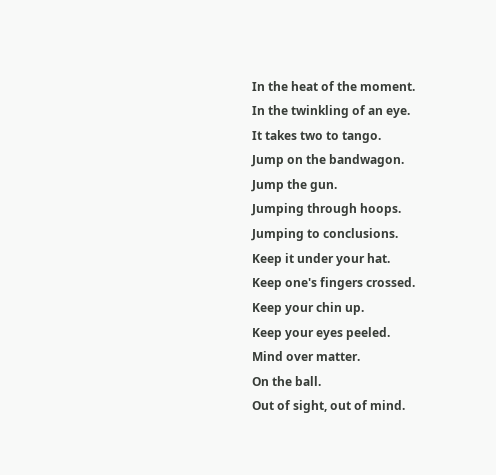In the heat of the moment.
In the twinkling of an eye.
It takes two to tango.
Jump on the bandwagon.
Jump the gun.
Jumping through hoops.
Jumping to conclusions.
Keep it under your hat.
Keep one's fingers crossed.
Keep your chin up.
Keep your eyes peeled.
Mind over matter.
On the ball.
Out of sight, out of mind.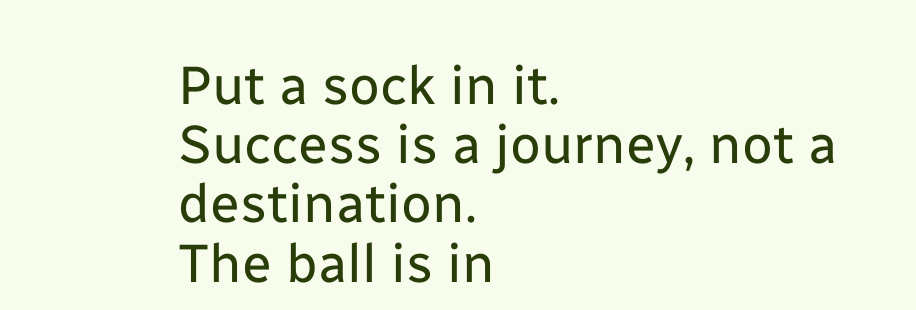Put a sock in it.
Success is a journey, not a destination.
The ball is in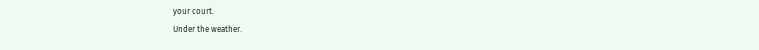your court.
Under the weather.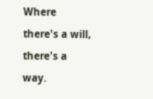Where there's a will, there's a way.